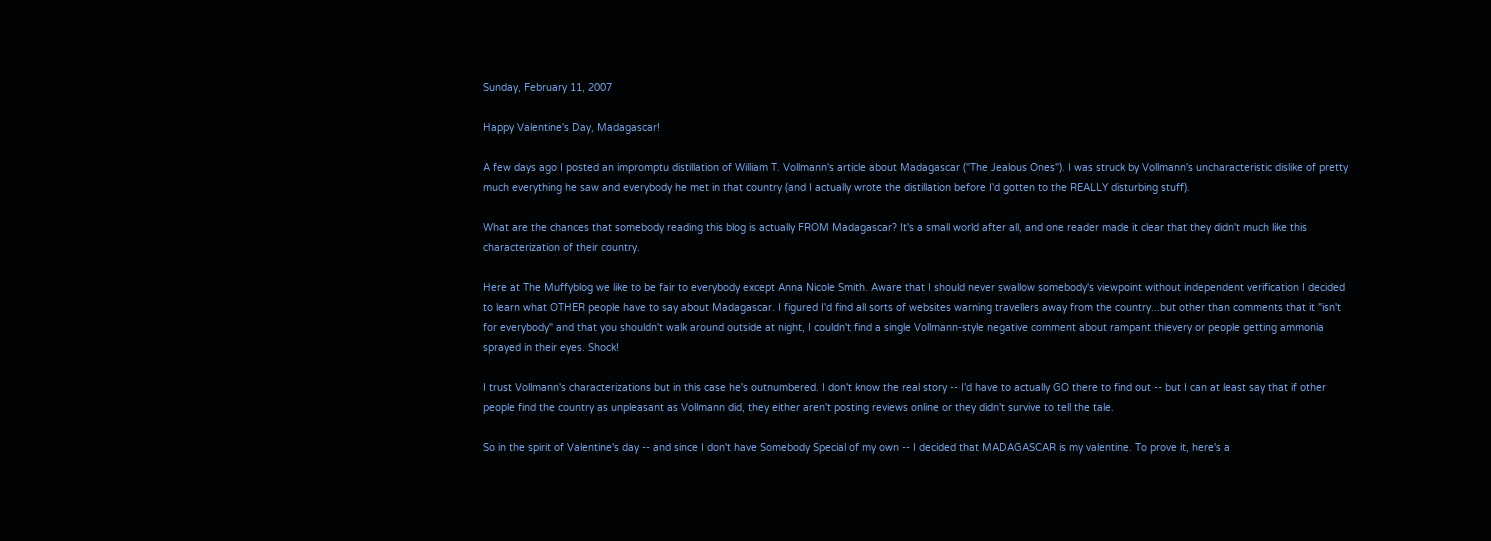Sunday, February 11, 2007

Happy Valentine's Day, Madagascar!

A few days ago I posted an impromptu distillation of William T. Vollmann's article about Madagascar ("The Jealous Ones"). I was struck by Vollmann's uncharacteristic dislike of pretty much everything he saw and everybody he met in that country (and I actually wrote the distillation before I'd gotten to the REALLY disturbing stuff).

What are the chances that somebody reading this blog is actually FROM Madagascar? It's a small world after all, and one reader made it clear that they didn't much like this characterization of their country.

Here at The Muffyblog we like to be fair to everybody except Anna Nicole Smith. Aware that I should never swallow somebody's viewpoint without independent verification I decided to learn what OTHER people have to say about Madagascar. I figured I'd find all sorts of websites warning travellers away from the country...but other than comments that it "isn't for everybody" and that you shouldn't walk around outside at night, I couldn't find a single Vollmann-style negative comment about rampant thievery or people getting ammonia sprayed in their eyes. Shock!

I trust Vollmann's characterizations but in this case he's outnumbered. I don't know the real story -- I'd have to actually GO there to find out -- but I can at least say that if other people find the country as unpleasant as Vollmann did, they either aren't posting reviews online or they didn't survive to tell the tale.

So in the spirit of Valentine's day -- and since I don't have Somebody Special of my own -- I decided that MADAGASCAR is my valentine. To prove it, here's a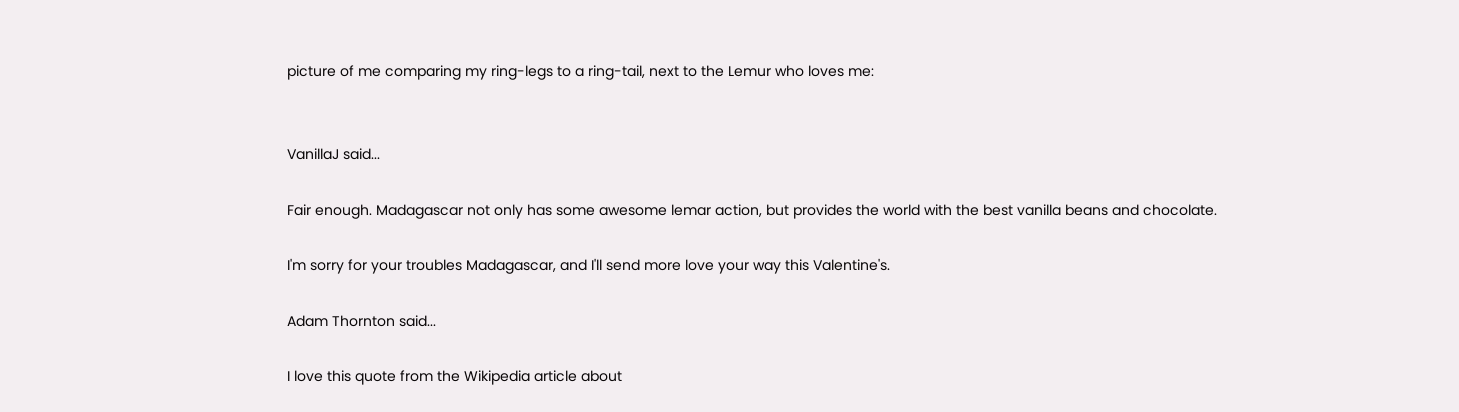picture of me comparing my ring-legs to a ring-tail, next to the Lemur who loves me:


VanillaJ said...

Fair enough. Madagascar not only has some awesome lemar action, but provides the world with the best vanilla beans and chocolate.

I'm sorry for your troubles Madagascar, and I'll send more love your way this Valentine's.

Adam Thornton said...

I love this quote from the Wikipedia article about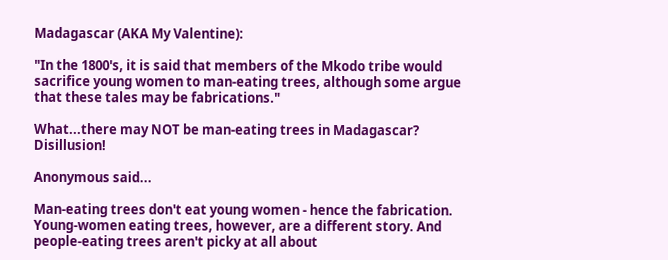Madagascar (AKA My Valentine):

"In the 1800's, it is said that members of the Mkodo tribe would sacrifice young women to man-eating trees, although some argue that these tales may be fabrications."

What...there may NOT be man-eating trees in Madagascar? Disillusion!

Anonymous said...

Man-eating trees don't eat young women - hence the fabrication. Young-women eating trees, however, are a different story. And people-eating trees aren't picky at all about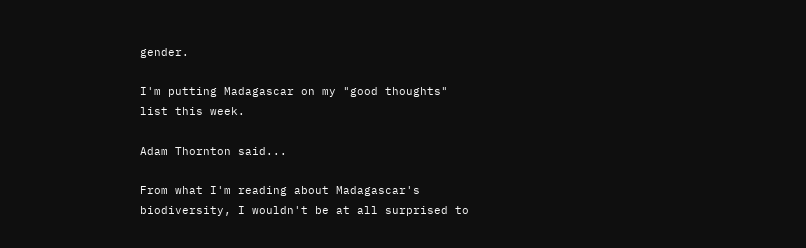gender.

I'm putting Madagascar on my "good thoughts" list this week.

Adam Thornton said...

From what I'm reading about Madagascar's biodiversity, I wouldn't be at all surprised to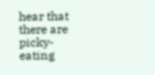hear that there are picky-eating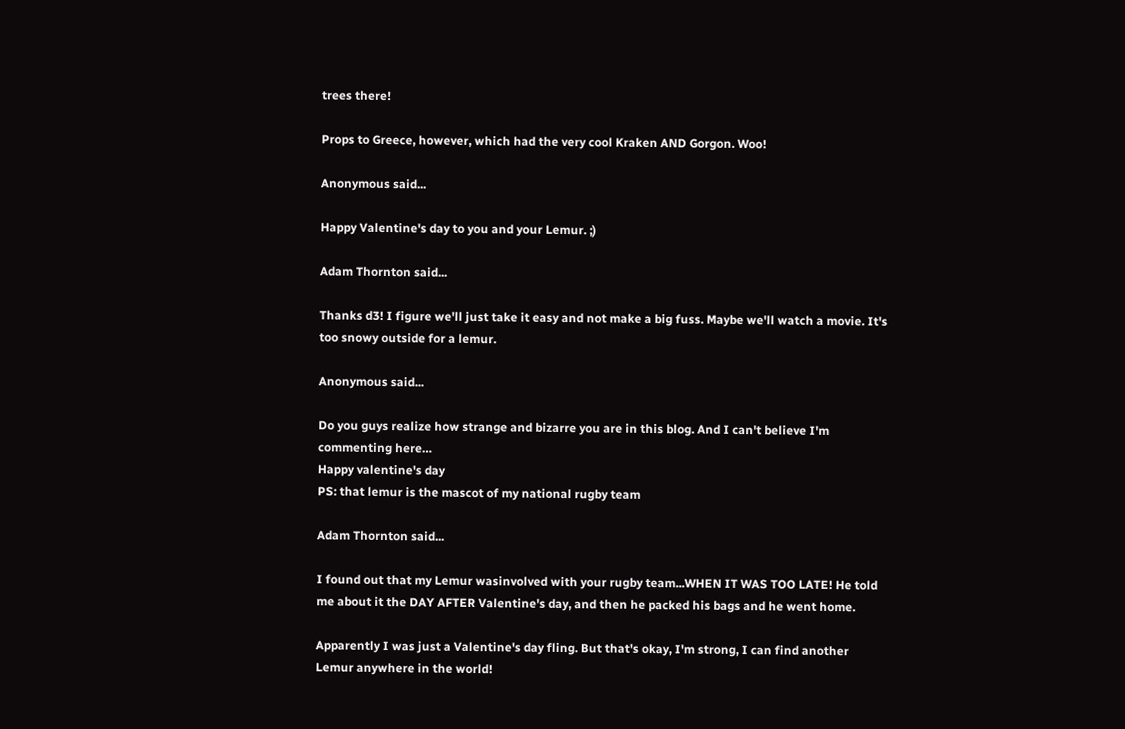trees there!

Props to Greece, however, which had the very cool Kraken AND Gorgon. Woo!

Anonymous said...

Happy Valentine's day to you and your Lemur. ;)

Adam Thornton said...

Thanks d3! I figure we'll just take it easy and not make a big fuss. Maybe we'll watch a movie. It's too snowy outside for a lemur.

Anonymous said...

Do you guys realize how strange and bizarre you are in this blog. And I can't believe I'm commenting here…
Happy valentine's day
PS: that lemur is the mascot of my national rugby team

Adam Thornton said...

I found out that my Lemur wasinvolved with your rugby team...WHEN IT WAS TOO LATE! He told me about it the DAY AFTER Valentine's day, and then he packed his bags and he went home.

Apparently I was just a Valentine's day fling. But that's okay, I'm strong, I can find another Lemur anywhere in the world!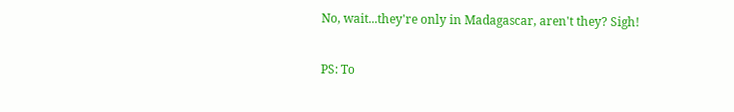No, wait...they're only in Madagascar, aren't they? Sigh!

PS: To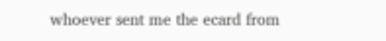whoever sent me the ecard from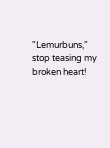"Lemurbuns," stop teasing my broken heart!